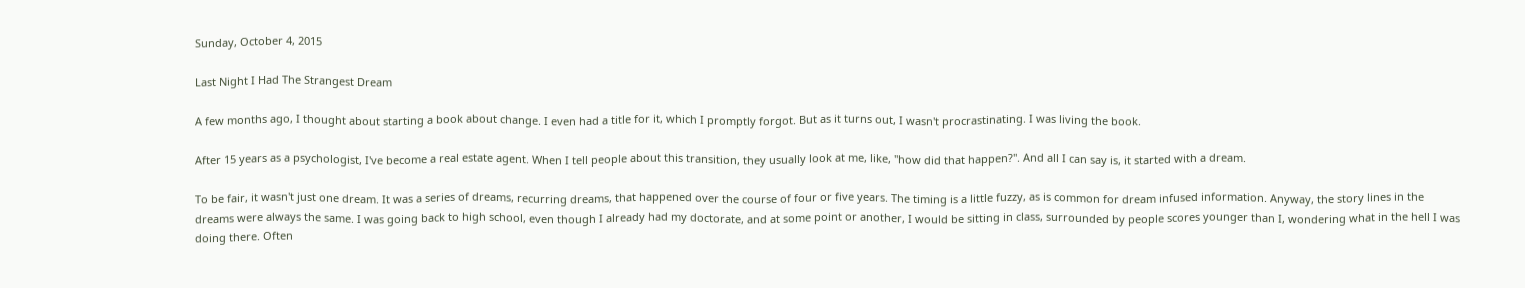Sunday, October 4, 2015

Last Night I Had The Strangest Dream

A few months ago, I thought about starting a book about change. I even had a title for it, which I promptly forgot. But as it turns out, I wasn't procrastinating. I was living the book.

After 15 years as a psychologist, I've become a real estate agent. When I tell people about this transition, they usually look at me, like, "how did that happen?". And all I can say is, it started with a dream.

To be fair, it wasn't just one dream. It was a series of dreams, recurring dreams, that happened over the course of four or five years. The timing is a little fuzzy, as is common for dream infused information. Anyway, the story lines in the dreams were always the same. I was going back to high school, even though I already had my doctorate, and at some point or another, I would be sitting in class, surrounded by people scores younger than I, wondering what in the hell I was doing there. Often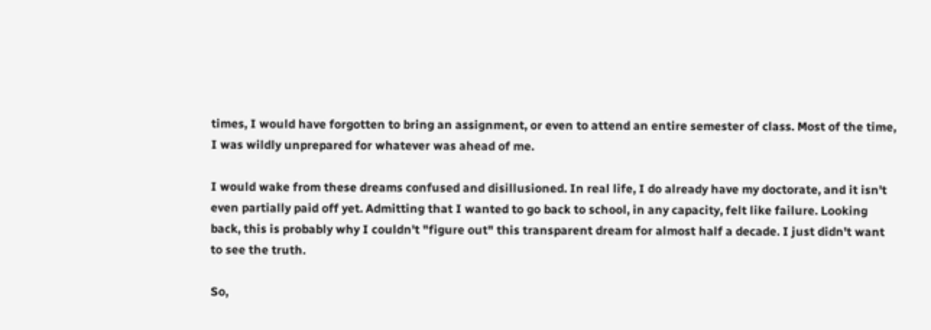times, I would have forgotten to bring an assignment, or even to attend an entire semester of class. Most of the time, I was wildly unprepared for whatever was ahead of me.

I would wake from these dreams confused and disillusioned. In real life, I do already have my doctorate, and it isn't even partially paid off yet. Admitting that I wanted to go back to school, in any capacity, felt like failure. Looking back, this is probably why I couldn't "figure out" this transparent dream for almost half a decade. I just didn't want to see the truth.

So,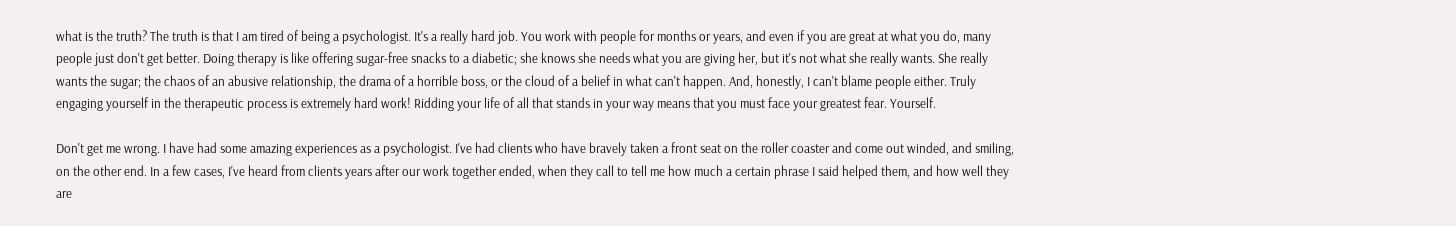what is the truth? The truth is that I am tired of being a psychologist. It's a really hard job. You work with people for months or years, and even if you are great at what you do, many people just don't get better. Doing therapy is like offering sugar-free snacks to a diabetic; she knows she needs what you are giving her, but it's not what she really wants. She really wants the sugar; the chaos of an abusive relationship, the drama of a horrible boss, or the cloud of a belief in what can't happen. And, honestly, I can't blame people either. Truly engaging yourself in the therapeutic process is extremely hard work! Ridding your life of all that stands in your way means that you must face your greatest fear. Yourself.

Don't get me wrong. I have had some amazing experiences as a psychologist. I've had clients who have bravely taken a front seat on the roller coaster and come out winded, and smiling, on the other end. In a few cases, I've heard from clients years after our work together ended, when they call to tell me how much a certain phrase I said helped them, and how well they are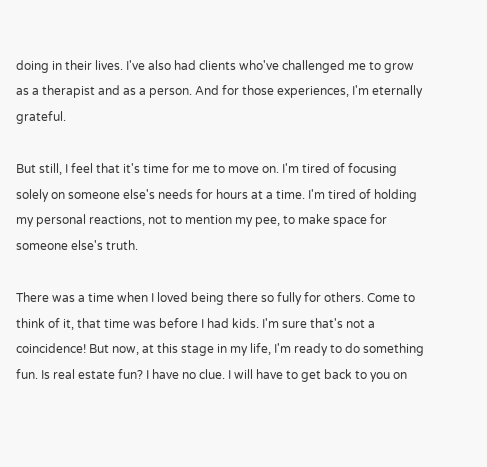doing in their lives. I've also had clients who've challenged me to grow as a therapist and as a person. And for those experiences, I'm eternally grateful.

But still, I feel that it's time for me to move on. I'm tired of focusing solely on someone else's needs for hours at a time. I'm tired of holding my personal reactions, not to mention my pee, to make space for someone else's truth.

There was a time when I loved being there so fully for others. Come to think of it, that time was before I had kids. I'm sure that's not a coincidence! But now, at this stage in my life, I'm ready to do something fun. Is real estate fun? I have no clue. I will have to get back to you on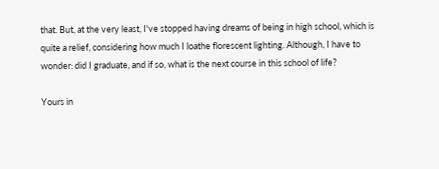that. But, at the very least, I've stopped having dreams of being in high school, which is quite a relief, considering how much I loathe florescent lighting. Although, I have to wonder: did I graduate, and if so, what is the next course in this school of life?

Yours in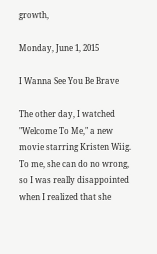growth,

Monday, June 1, 2015

I Wanna See You Be Brave

The other day, I watched "Welcome To Me," a new movie starring Kristen Wiig. To me, she can do no wrong, so I was really disappointed when I realized that she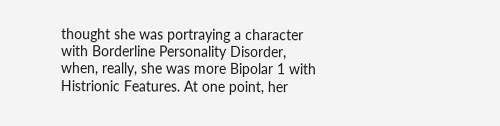thought she was portraying a character with Borderline Personality Disorder, when, really, she was more Bipolar 1 with Histrionic Features. At one point, her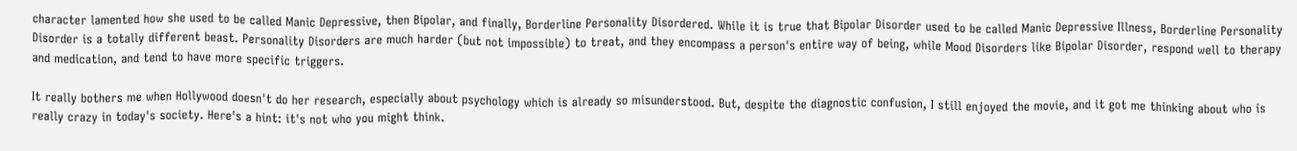character lamented how she used to be called Manic Depressive, then Bipolar, and finally, Borderline Personality Disordered. While it is true that Bipolar Disorder used to be called Manic Depressive Illness, Borderline Personality Disorder is a totally different beast. Personality Disorders are much harder (but not impossible) to treat, and they encompass a person's entire way of being, while Mood Disorders like Bipolar Disorder, respond well to therapy and medication, and tend to have more specific triggers.

It really bothers me when Hollywood doesn't do her research, especially about psychology which is already so misunderstood. But, despite the diagnostic confusion, I still enjoyed the movie, and it got me thinking about who is really crazy in today's society. Here's a hint: it's not who you might think.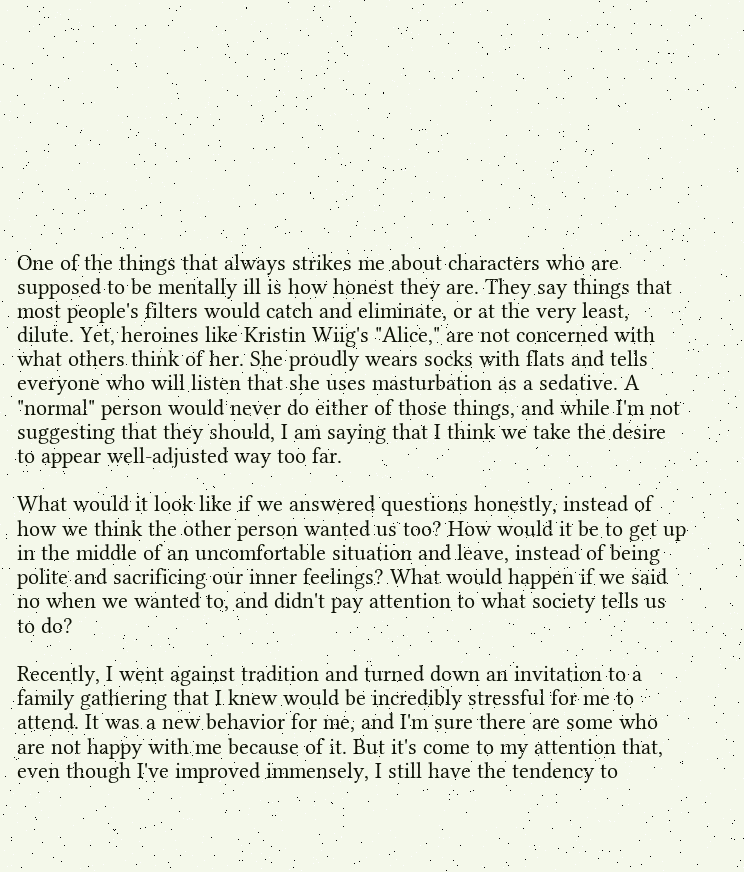One of the things that always strikes me about characters who are supposed to be mentally ill is how honest they are. They say things that most people's filters would catch and eliminate, or at the very least, dilute. Yet, heroines like Kristin Wiig's "Alice," are not concerned with what others think of her. She proudly wears socks with flats and tells everyone who will listen that she uses masturbation as a sedative. A "normal" person would never do either of those things, and while I'm not suggesting that they should, I am saying that I think we take the desire to appear well-adjusted way too far.

What would it look like if we answered questions honestly, instead of how we think the other person wanted us too? How would it be to get up in the middle of an uncomfortable situation and leave, instead of being polite and sacrificing our inner feelings? What would happen if we said no when we wanted to, and didn't pay attention to what society tells us to do?

Recently, I went against tradition and turned down an invitation to a family gathering that I knew would be incredibly stressful for me to attend. It was a new behavior for me, and I'm sure there are some who are not happy with me because of it. But it's come to my attention that, even though I've improved immensely, I still have the tendency to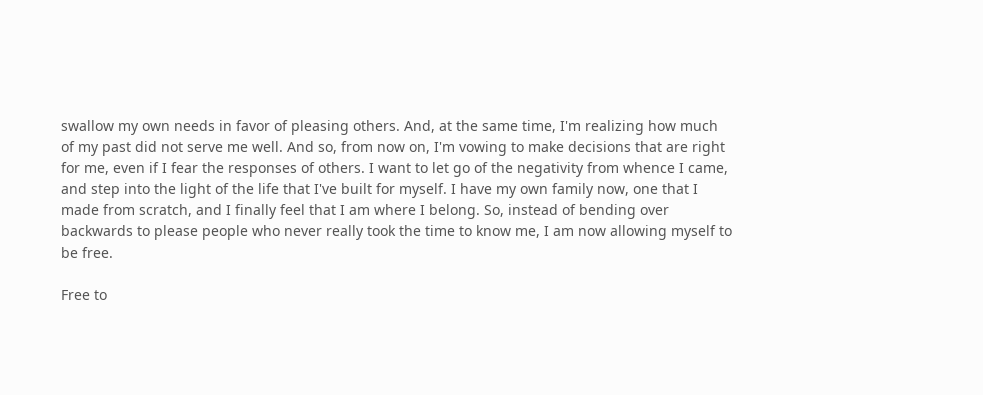swallow my own needs in favor of pleasing others. And, at the same time, I'm realizing how much of my past did not serve me well. And so, from now on, I'm vowing to make decisions that are right for me, even if I fear the responses of others. I want to let go of the negativity from whence I came, and step into the light of the life that I've built for myself. I have my own family now, one that I made from scratch, and I finally feel that I am where I belong. So, instead of bending over backwards to please people who never really took the time to know me, I am now allowing myself to be free.

Free to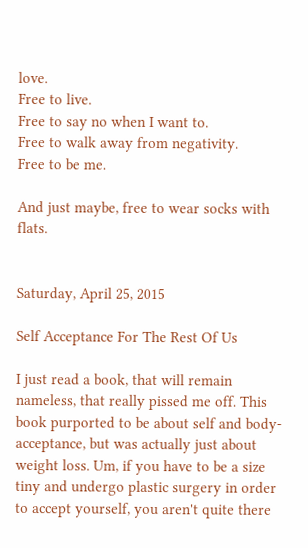love.
Free to live.
Free to say no when I want to.
Free to walk away from negativity.
Free to be me.

And just maybe, free to wear socks with flats.


Saturday, April 25, 2015

Self Acceptance For The Rest Of Us

I just read a book, that will remain nameless, that really pissed me off. This book purported to be about self and body-acceptance, but was actually just about weight loss. Um, if you have to be a size tiny and undergo plastic surgery in order to accept yourself, you aren't quite there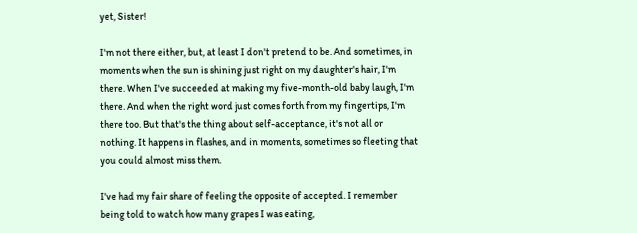yet, Sister!

I'm not there either, but, at least I don't pretend to be. And sometimes, in moments when the sun is shining just right on my daughter's hair, I'm there. When I've succeeded at making my five-month-old baby laugh, I'm there. And when the right word just comes forth from my fingertips, I'm there too. But that's the thing about self-acceptance, it's not all or nothing. It happens in flashes, and in moments, sometimes so fleeting that you could almost miss them.

I've had my fair share of feeling the opposite of accepted. I remember being told to watch how many grapes I was eating,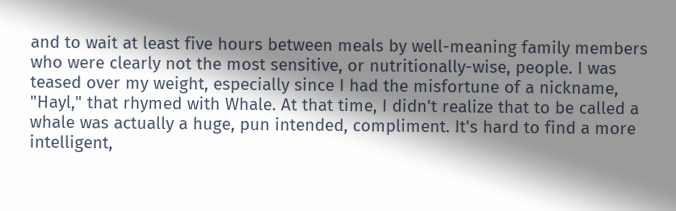and to wait at least five hours between meals by well-meaning family members who were clearly not the most sensitive, or nutritionally-wise, people. I was teased over my weight, especially since I had the misfortune of a nickname, "Hayl," that rhymed with Whale. At that time, I didn't realize that to be called a whale was actually a huge, pun intended, compliment. It's hard to find a more intelligent,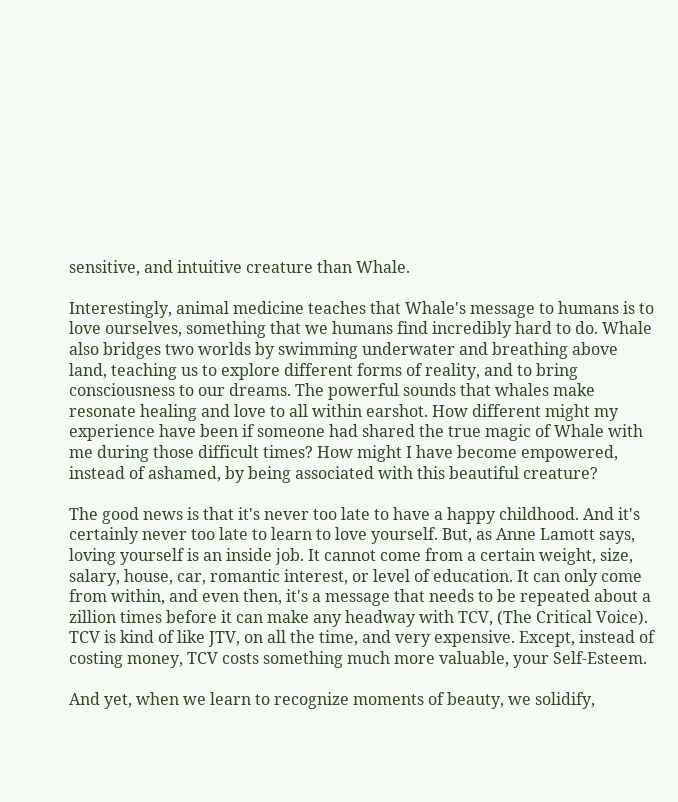sensitive, and intuitive creature than Whale.

Interestingly, animal medicine teaches that Whale's message to humans is to love ourselves, something that we humans find incredibly hard to do. Whale also bridges two worlds by swimming underwater and breathing above land, teaching us to explore different forms of reality, and to bring consciousness to our dreams. The powerful sounds that whales make resonate healing and love to all within earshot. How different might my experience have been if someone had shared the true magic of Whale with me during those difficult times? How might I have become empowered, instead of ashamed, by being associated with this beautiful creature?

The good news is that it's never too late to have a happy childhood. And it's certainly never too late to learn to love yourself. But, as Anne Lamott says, loving yourself is an inside job. It cannot come from a certain weight, size, salary, house, car, romantic interest, or level of education. It can only come from within, and even then, it's a message that needs to be repeated about a zillion times before it can make any headway with TCV, (The Critical Voice). TCV is kind of like JTV, on all the time, and very expensive. Except, instead of costing money, TCV costs something much more valuable, your Self-Esteem.

And yet, when we learn to recognize moments of beauty, we solidify,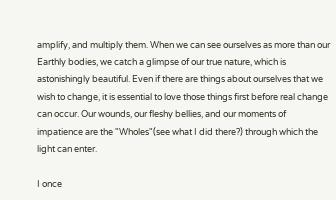amplify, and multiply them. When we can see ourselves as more than our Earthly bodies, we catch a glimpse of our true nature, which is astonishingly beautiful. Even if there are things about ourselves that we wish to change, it is essential to love those things first before real change can occur. Our wounds, our fleshy bellies, and our moments of impatience are the "Wholes"(see what I did there?) through which the light can enter.

I once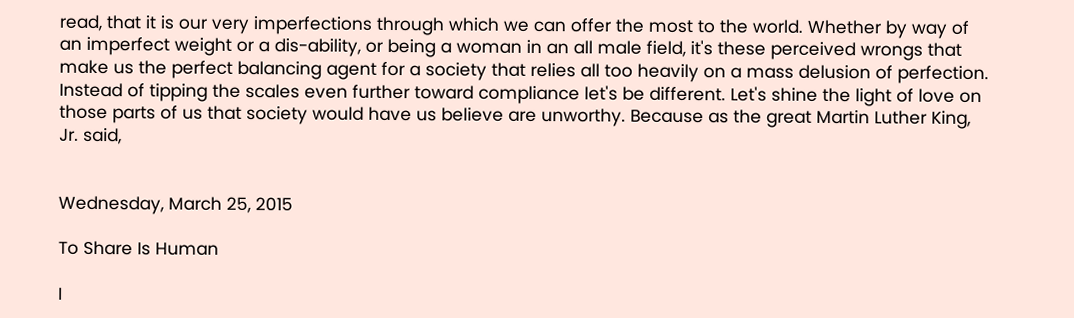read, that it is our very imperfections through which we can offer the most to the world. Whether by way of an imperfect weight or a dis-ability, or being a woman in an all male field, it's these perceived wrongs that make us the perfect balancing agent for a society that relies all too heavily on a mass delusion of perfection. Instead of tipping the scales even further toward compliance let's be different. Let's shine the light of love on those parts of us that society would have us believe are unworthy. Because as the great Martin Luther King, Jr. said,


Wednesday, March 25, 2015

To Share Is Human

I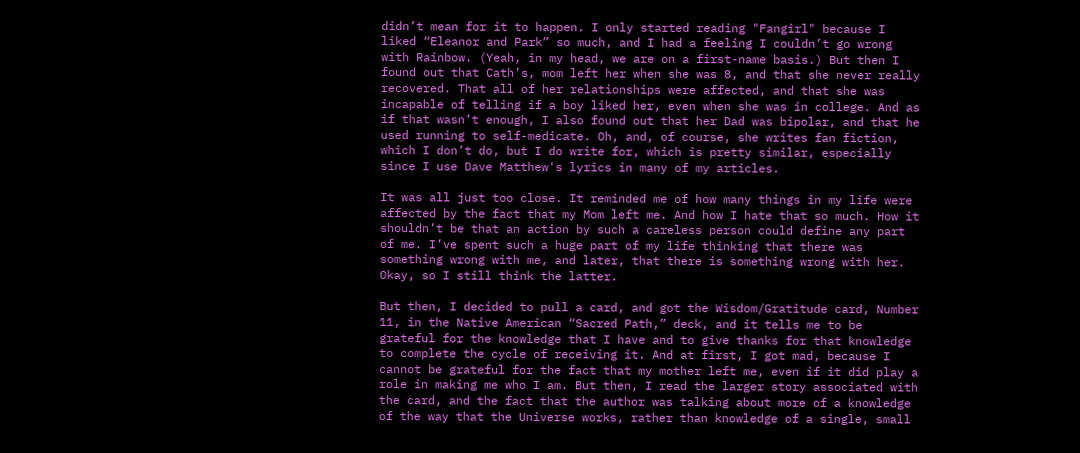didn’t mean for it to happen. I only started reading "Fangirl" because I liked “Eleanor and Park” so much, and I had a feeling I couldn’t go wrong with Rainbow. (Yeah, in my head, we are on a first-name basis.) But then I found out that Cath’s, mom left her when she was 8, and that she never really recovered. That all of her relationships were affected, and that she was incapable of telling if a boy liked her, even when she was in college. And as if that wasn’t enough, I also found out that her Dad was bipolar, and that he used running to self-medicate. Oh, and, of course, she writes fan fiction, which I don’t do, but I do write for, which is pretty similar, especially since I use Dave Matthew's lyrics in many of my articles.

It was all just too close. It reminded me of how many things in my life were affected by the fact that my Mom left me. And how I hate that so much. How it shouldn’t be that an action by such a careless person could define any part of me. I’ve spent such a huge part of my life thinking that there was something wrong with me, and later, that there is something wrong with her. Okay, so I still think the latter.

But then, I decided to pull a card, and got the Wisdom/Gratitude card, Number 11, in the Native American “Sacred Path,” deck, and it tells me to be grateful for the knowledge that I have and to give thanks for that knowledge to complete the cycle of receiving it. And at first, I got mad, because I cannot be grateful for the fact that my mother left me, even if it did play a role in making me who I am. But then, I read the larger story associated with the card, and the fact that the author was talking about more of a knowledge of the way that the Universe works, rather than knowledge of a single, small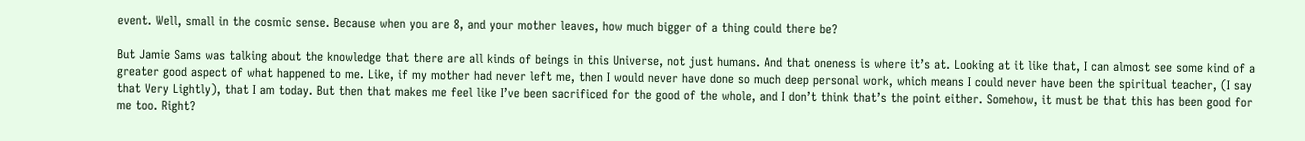event. Well, small in the cosmic sense. Because when you are 8, and your mother leaves, how much bigger of a thing could there be?

But Jamie Sams was talking about the knowledge that there are all kinds of beings in this Universe, not just humans. And that oneness is where it’s at. Looking at it like that, I can almost see some kind of a greater good aspect of what happened to me. Like, if my mother had never left me, then I would never have done so much deep personal work, which means I could never have been the spiritual teacher, (I say that Very Lightly), that I am today. But then that makes me feel like I’ve been sacrificed for the good of the whole, and I don’t think that’s the point either. Somehow, it must be that this has been good for me too. Right?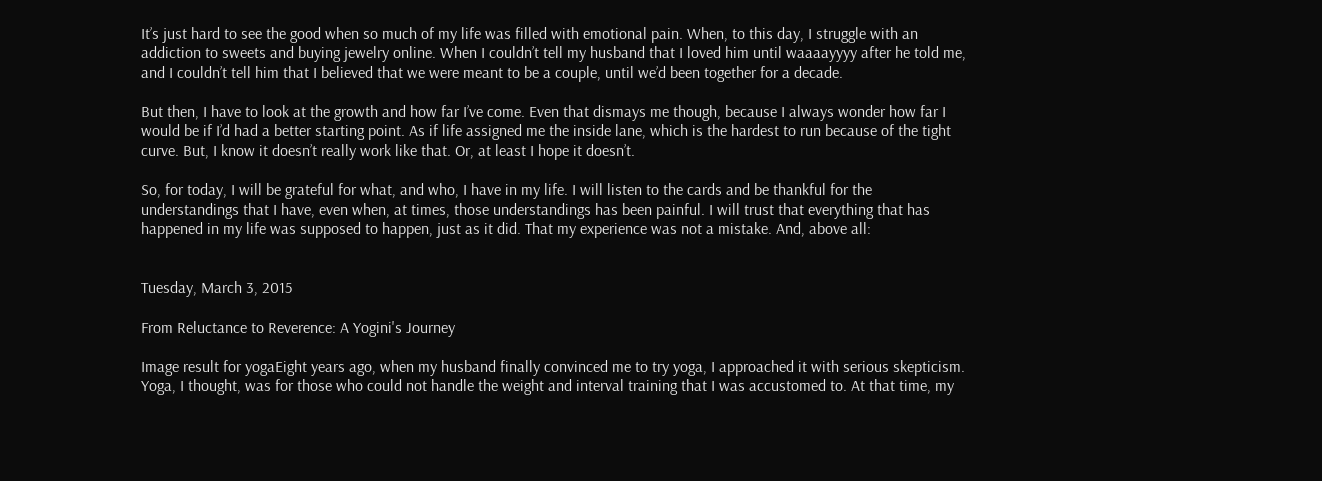It’s just hard to see the good when so much of my life was filled with emotional pain. When, to this day, I struggle with an addiction to sweets and buying jewelry online. When I couldn’t tell my husband that I loved him until waaaayyyy after he told me, and I couldn’t tell him that I believed that we were meant to be a couple, until we’d been together for a decade.

But then, I have to look at the growth and how far I’ve come. Even that dismays me though, because I always wonder how far I would be if I’d had a better starting point. As if life assigned me the inside lane, which is the hardest to run because of the tight curve. But, I know it doesn’t really work like that. Or, at least I hope it doesn’t.

So, for today, I will be grateful for what, and who, I have in my life. I will listen to the cards and be thankful for the understandings that I have, even when, at times, those understandings has been painful. I will trust that everything that has happened in my life was supposed to happen, just as it did. That my experience was not a mistake. And, above all:


Tuesday, March 3, 2015

From Reluctance to Reverence: A Yogini's Journey

Image result for yogaEight years ago, when my husband finally convinced me to try yoga, I approached it with serious skepticism. Yoga, I thought, was for those who could not handle the weight and interval training that I was accustomed to. At that time, my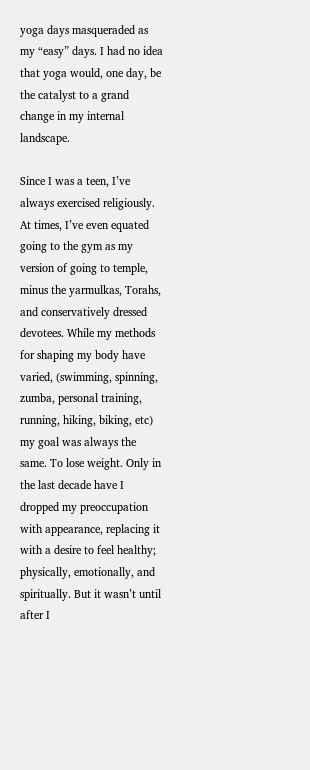yoga days masqueraded as my “easy” days. I had no idea that yoga would, one day, be the catalyst to a grand change in my internal landscape.

Since I was a teen, I’ve always exercised religiously. At times, I’ve even equated going to the gym as my version of going to temple, minus the yarmulkas, Torahs, and conservatively dressed devotees. While my methods for shaping my body have varied, (swimming, spinning, zumba, personal training, running, hiking, biking, etc) my goal was always the same. To lose weight. Only in the last decade have I dropped my preoccupation with appearance, replacing it with a desire to feel healthy; physically, emotionally, and spiritually. But it wasn’t until after I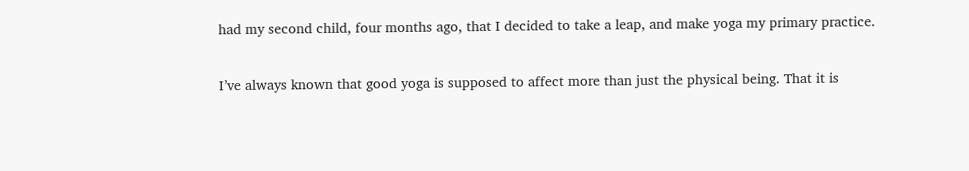had my second child, four months ago, that I decided to take a leap, and make yoga my primary practice.

I’ve always known that good yoga is supposed to affect more than just the physical being. That it is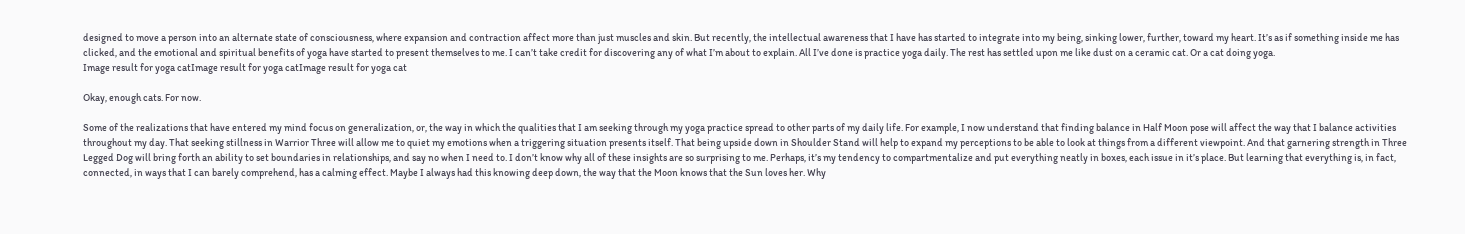designed to move a person into an alternate state of consciousness, where expansion and contraction affect more than just muscles and skin. But recently, the intellectual awareness that I have has started to integrate into my being, sinking lower, further, toward my heart. It’s as if something inside me has clicked, and the emotional and spiritual benefits of yoga have started to present themselves to me. I can’t take credit for discovering any of what I’m about to explain. All I’ve done is practice yoga daily. The rest has settled upon me like dust on a ceramic cat. Or a cat doing yoga.
Image result for yoga catImage result for yoga catImage result for yoga cat

Okay, enough cats. For now.

Some of the realizations that have entered my mind focus on generalization, or, the way in which the qualities that I am seeking through my yoga practice spread to other parts of my daily life. For example, I now understand that finding balance in Half Moon pose will affect the way that I balance activities throughout my day. That seeking stillness in Warrior Three will allow me to quiet my emotions when a triggering situation presents itself. That being upside down in Shoulder Stand will help to expand my perceptions to be able to look at things from a different viewpoint. And that garnering strength in Three Legged Dog will bring forth an ability to set boundaries in relationships, and say no when I need to. I don’t know why all of these insights are so surprising to me. Perhaps, it’s my tendency to compartmentalize and put everything neatly in boxes, each issue in it’s place. But learning that everything is, in fact, connected, in ways that I can barely comprehend, has a calming effect. Maybe I always had this knowing deep down, the way that the Moon knows that the Sun loves her. Why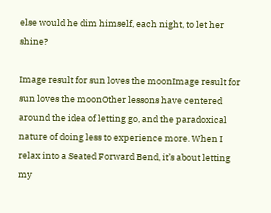else would he dim himself, each night, to let her shine?

Image result for sun loves the moonImage result for sun loves the moonOther lessons have centered around the idea of letting go, and the paradoxical nature of doing less to experience more. When I relax into a Seated Forward Bend, it’s about letting my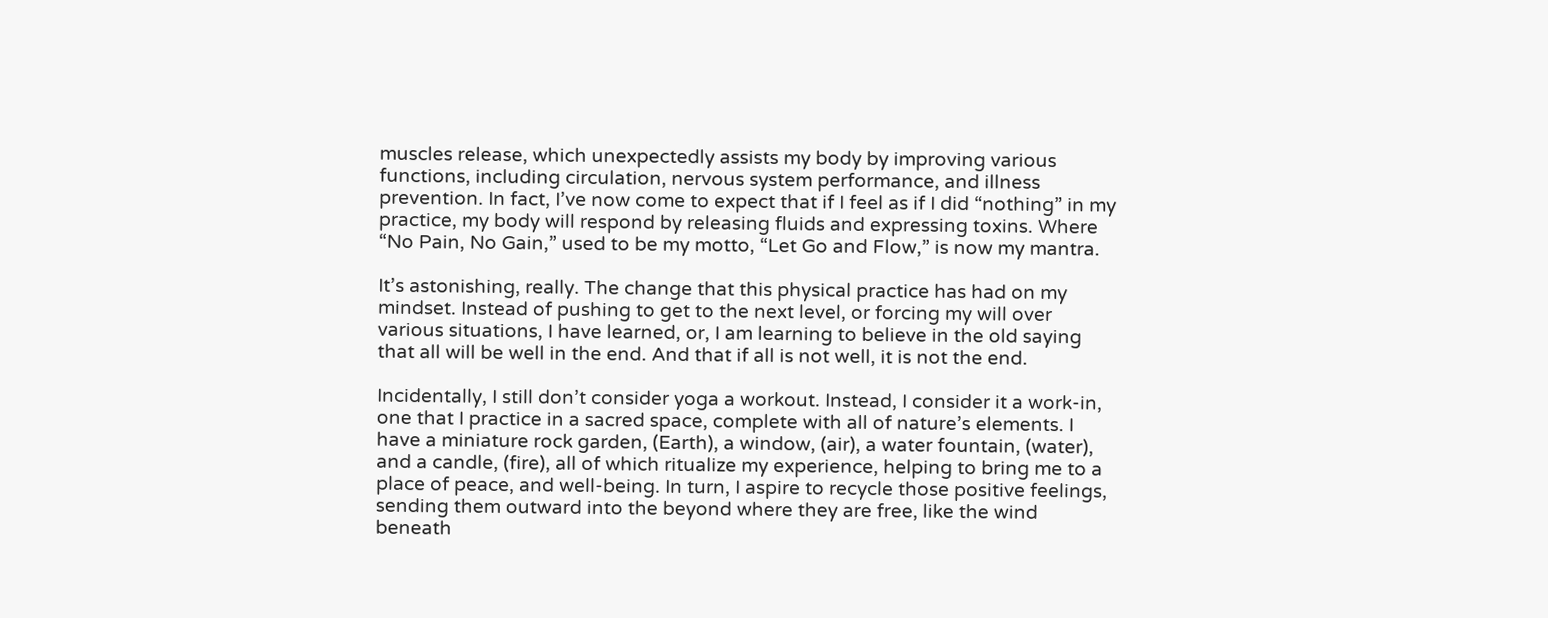muscles release, which unexpectedly assists my body by improving various functions, including circulation, nervous system performance, and illness prevention. In fact, I’ve now come to expect that if I feel as if I did “nothing” in my practice, my body will respond by releasing fluids and expressing toxins. Where “No Pain, No Gain,” used to be my motto, “Let Go and Flow,” is now my mantra.

It’s astonishing, really. The change that this physical practice has had on my mindset. Instead of pushing to get to the next level, or forcing my will over various situations, I have learned, or, I am learning to believe in the old saying that all will be well in the end. And that if all is not well, it is not the end.

Incidentally, I still don’t consider yoga a workout. Instead, I consider it a work-in, one that I practice in a sacred space, complete with all of nature’s elements. I have a miniature rock garden, (Earth), a window, (air), a water fountain, (water), and a candle, (fire), all of which ritualize my experience, helping to bring me to a place of peace, and well-being. In turn, I aspire to recycle those positive feelings, sending them outward into the beyond where they are free, like the wind beneath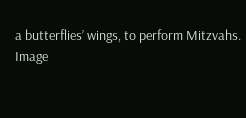a butterflies’ wings, to perform Mitzvahs.
Image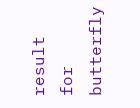result for butterfly